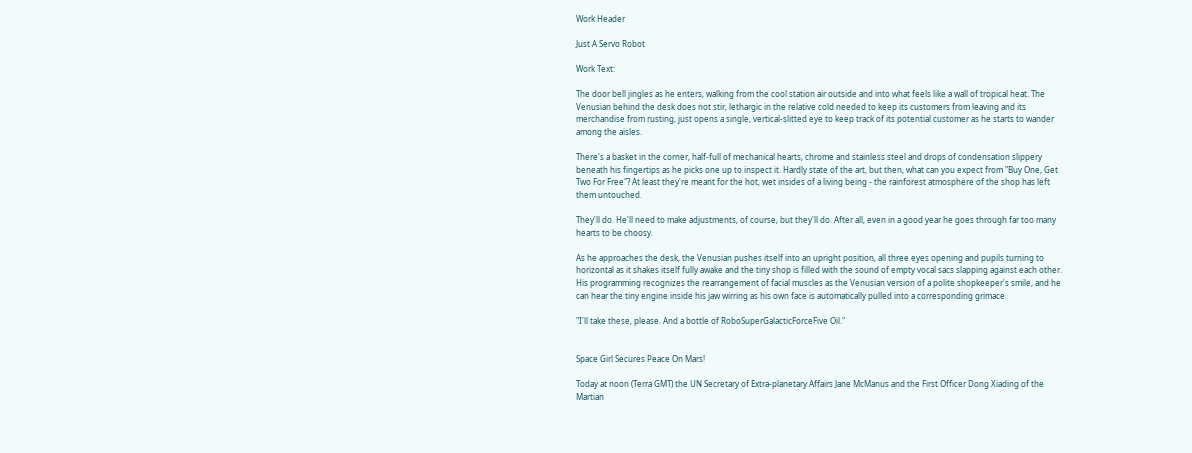Work Header

Just A Servo Robot

Work Text:

The door bell jingles as he enters, walking from the cool station air outside and into what feels like a wall of tropical heat. The Venusian behind the desk does not stir, lethargic in the relative cold needed to keep its customers from leaving and its merchandise from rusting, just opens a single, vertical-slitted eye to keep track of its potential customer as he starts to wander among the aisles.

There's a basket in the corner, half-full of mechanical hearts, chrome and stainless steel and drops of condensation slippery beneath his fingertips as he picks one up to inspect it. Hardly state of the art, but then, what can you expect from "Buy One, Get Two For Free"? At least they're meant for the hot, wet insides of a living being - the rainforest atmosphere of the shop has left them untouched.

They'll do. He'll need to make adjustments, of course, but they'll do. After all, even in a good year he goes through far too many hearts to be choosy.

As he approaches the desk, the Venusian pushes itself into an upright position, all three eyes opening and pupils turning to horizontal as it shakes itself fully awake and the tiny shop is filled with the sound of empty vocal sacs slapping against each other. His programming recognizes the rearrangement of facial muscles as the Venusian version of a polite shopkeeper's smile, and he can hear the tiny engine inside his jaw wirring as his own face is automatically pulled into a corresponding grimace.

"I'll take these, please. And a bottle of RoboSuperGalacticForceFive Oil."


Space Girl Secures Peace On Mars!

Today at noon (Terra GMT) the UN Secretary of Extra-planetary Affairs Jane McManus and the First Officer Dong Xiading of the Martian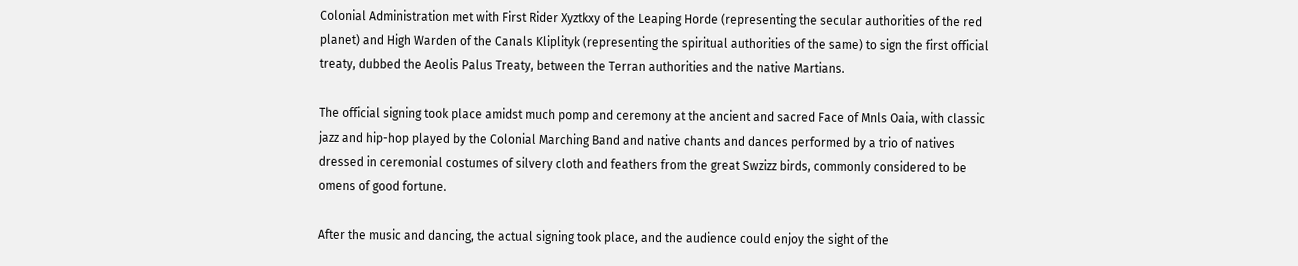Colonial Administration met with First Rider Xyztkxy of the Leaping Horde (representing the secular authorities of the red planet) and High Warden of the Canals Kliplityk (representing the spiritual authorities of the same) to sign the first official treaty, dubbed the Aeolis Palus Treaty, between the Terran authorities and the native Martians.

The official signing took place amidst much pomp and ceremony at the ancient and sacred Face of Mnls Oaia, with classic jazz and hip-hop played by the Colonial Marching Band and native chants and dances performed by a trio of natives dressed in ceremonial costumes of silvery cloth and feathers from the great Swzizz birds, commonly considered to be omens of good fortune.

After the music and dancing, the actual signing took place, and the audience could enjoy the sight of the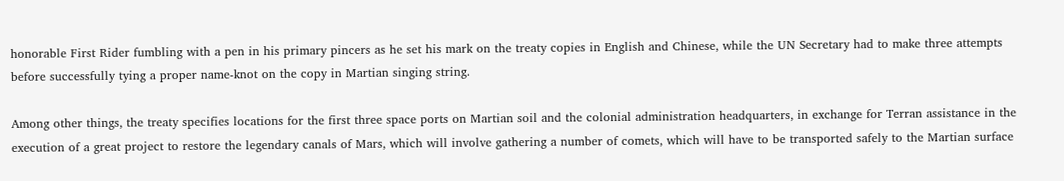honorable First Rider fumbling with a pen in his primary pincers as he set his mark on the treaty copies in English and Chinese, while the UN Secretary had to make three attempts before successfully tying a proper name-knot on the copy in Martian singing string.

Among other things, the treaty specifies locations for the first three space ports on Martian soil and the colonial administration headquarters, in exchange for Terran assistance in the execution of a great project to restore the legendary canals of Mars, which will involve gathering a number of comets, which will have to be transported safely to the Martian surface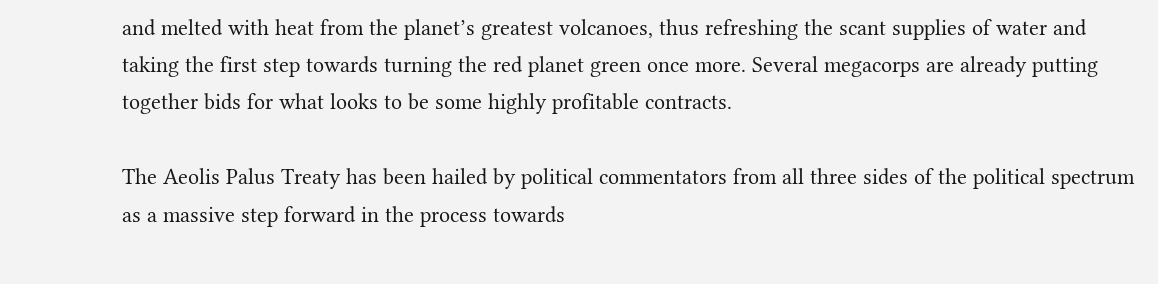and melted with heat from the planet’s greatest volcanoes, thus refreshing the scant supplies of water and taking the first step towards turning the red planet green once more. Several megacorps are already putting together bids for what looks to be some highly profitable contracts.

The Aeolis Palus Treaty has been hailed by political commentators from all three sides of the political spectrum as a massive step forward in the process towards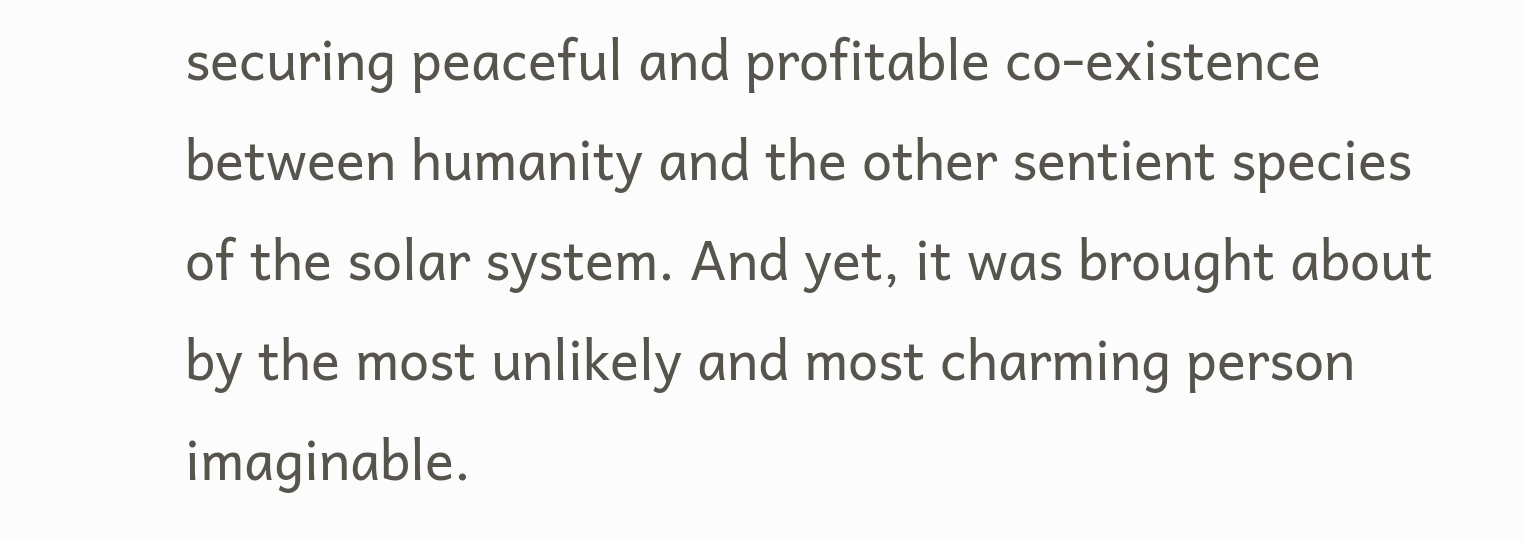securing peaceful and profitable co-existence between humanity and the other sentient species of the solar system. And yet, it was brought about by the most unlikely and most charming person imaginable.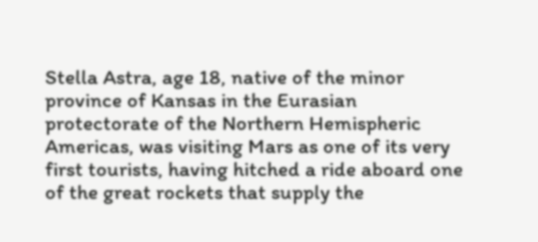Stella Astra, age 18, native of the minor province of Kansas in the Eurasian protectorate of the Northern Hemispheric Americas, was visiting Mars as one of its very first tourists, having hitched a ride aboard one of the great rockets that supply the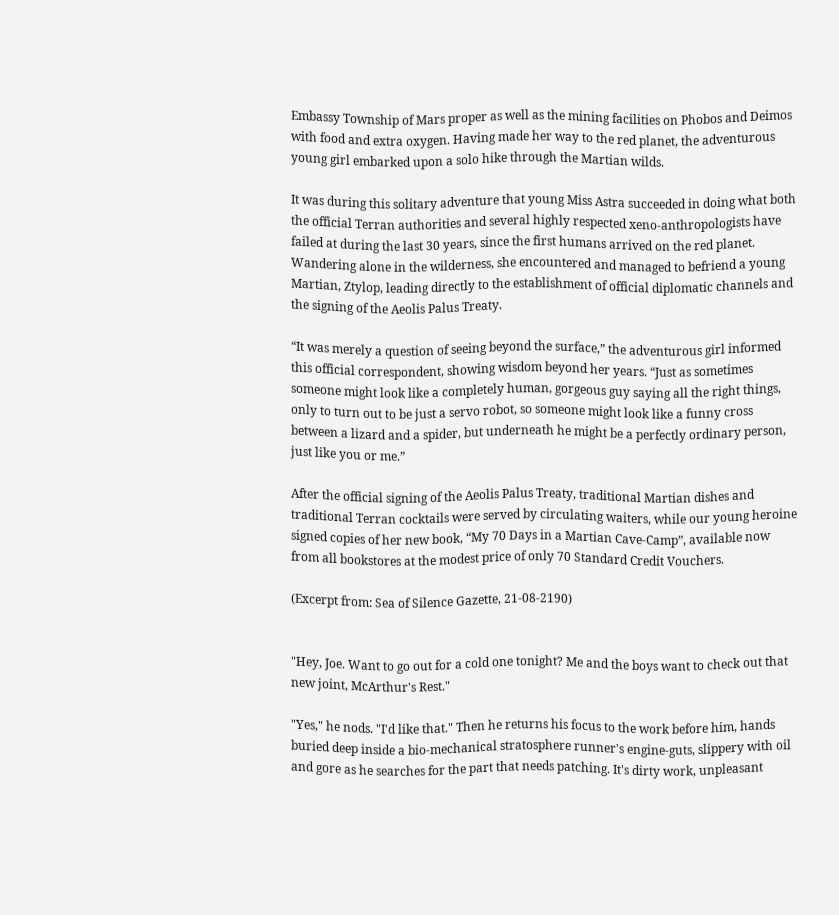Embassy Township of Mars proper as well as the mining facilities on Phobos and Deimos with food and extra oxygen. Having made her way to the red planet, the adventurous young girl embarked upon a solo hike through the Martian wilds.

It was during this solitary adventure that young Miss Astra succeeded in doing what both the official Terran authorities and several highly respected xeno-anthropologists have failed at during the last 30 years, since the first humans arrived on the red planet. Wandering alone in the wilderness, she encountered and managed to befriend a young Martian, Ztylop, leading directly to the establishment of official diplomatic channels and the signing of the Aeolis Palus Treaty.

“It was merely a question of seeing beyond the surface,” the adventurous girl informed this official correspondent, showing wisdom beyond her years. “Just as sometimes someone might look like a completely human, gorgeous guy saying all the right things, only to turn out to be just a servo robot, so someone might look like a funny cross between a lizard and a spider, but underneath he might be a perfectly ordinary person, just like you or me.”

After the official signing of the Aeolis Palus Treaty, traditional Martian dishes and traditional Terran cocktails were served by circulating waiters, while our young heroine signed copies of her new book, “My 70 Days in a Martian Cave-Camp”, available now from all bookstores at the modest price of only 70 Standard Credit Vouchers.

(Excerpt from: Sea of Silence Gazette, 21-08-2190)


"Hey, Joe. Want to go out for a cold one tonight? Me and the boys want to check out that new joint, McArthur's Rest."

"Yes," he nods. "I'd like that." Then he returns his focus to the work before him, hands buried deep inside a bio-mechanical stratosphere runner's engine-guts, slippery with oil and gore as he searches for the part that needs patching. It's dirty work, unpleasant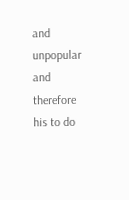and unpopular and therefore his to do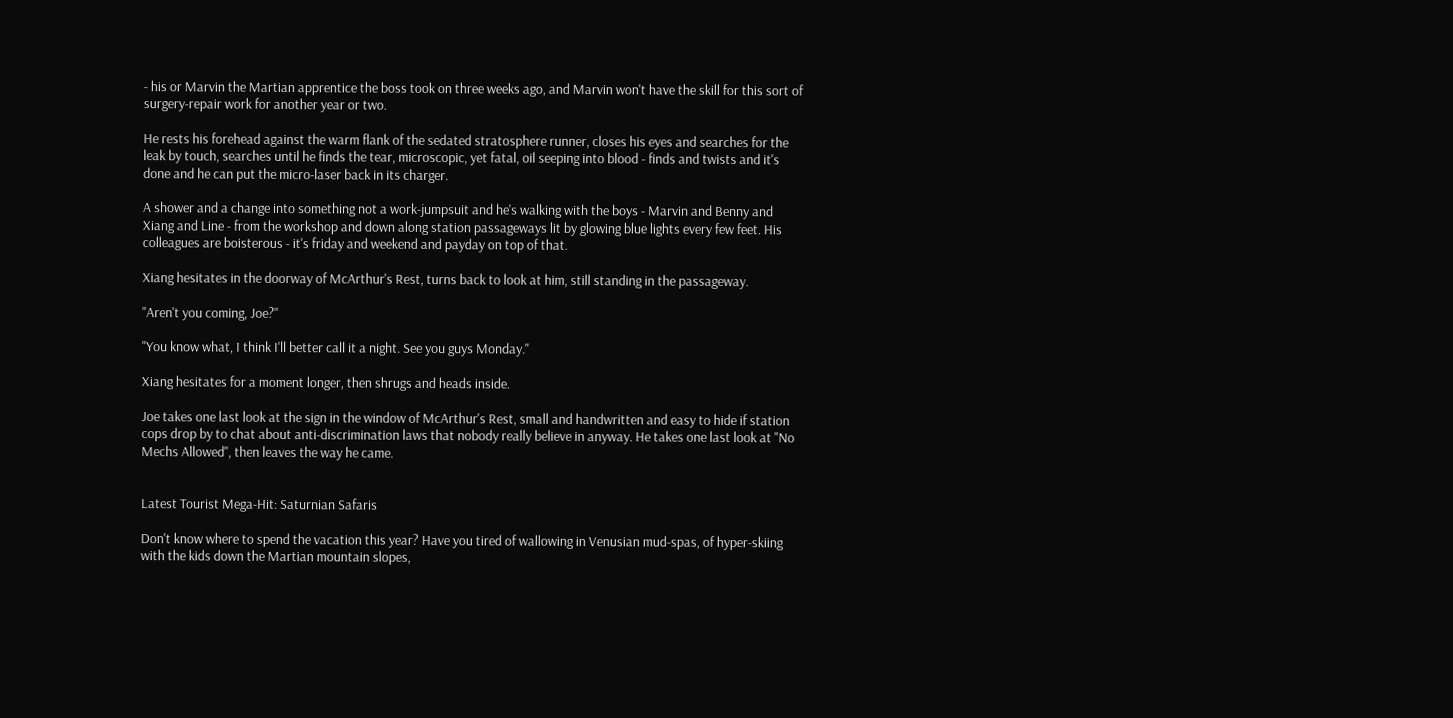- his or Marvin the Martian apprentice the boss took on three weeks ago, and Marvin won't have the skill for this sort of surgery-repair work for another year or two.

He rests his forehead against the warm flank of the sedated stratosphere runner, closes his eyes and searches for the leak by touch, searches until he finds the tear, microscopic, yet fatal, oil seeping into blood - finds and twists and it's done and he can put the micro-laser back in its charger.

A shower and a change into something not a work-jumpsuit and he's walking with the boys - Marvin and Benny and Xiang and Line - from the workshop and down along station passageways lit by glowing blue lights every few feet. His colleagues are boisterous - it's friday and weekend and payday on top of that.

Xiang hesitates in the doorway of McArthur's Rest, turns back to look at him, still standing in the passageway.

"Aren't you coming, Joe?"

"You know what, I think I'll better call it a night. See you guys Monday."

Xiang hesitates for a moment longer, then shrugs and heads inside.

Joe takes one last look at the sign in the window of McArthur's Rest, small and handwritten and easy to hide if station cops drop by to chat about anti-discrimination laws that nobody really believe in anyway. He takes one last look at "No Mechs Allowed", then leaves the way he came.


Latest Tourist Mega-Hit: Saturnian Safaris

Don't know where to spend the vacation this year? Have you tired of wallowing in Venusian mud-spas, of hyper-skiing with the kids down the Martian mountain slopes,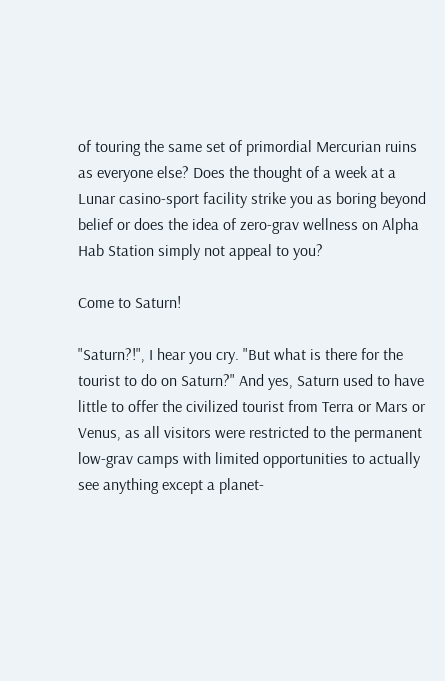of touring the same set of primordial Mercurian ruins as everyone else? Does the thought of a week at a Lunar casino-sport facility strike you as boring beyond belief or does the idea of zero-grav wellness on Alpha Hab Station simply not appeal to you?

Come to Saturn!

"Saturn?!", I hear you cry. "But what is there for the tourist to do on Saturn?" And yes, Saturn used to have little to offer the civilized tourist from Terra or Mars or Venus, as all visitors were restricted to the permanent low-grav camps with limited opportunities to actually see anything except a planet-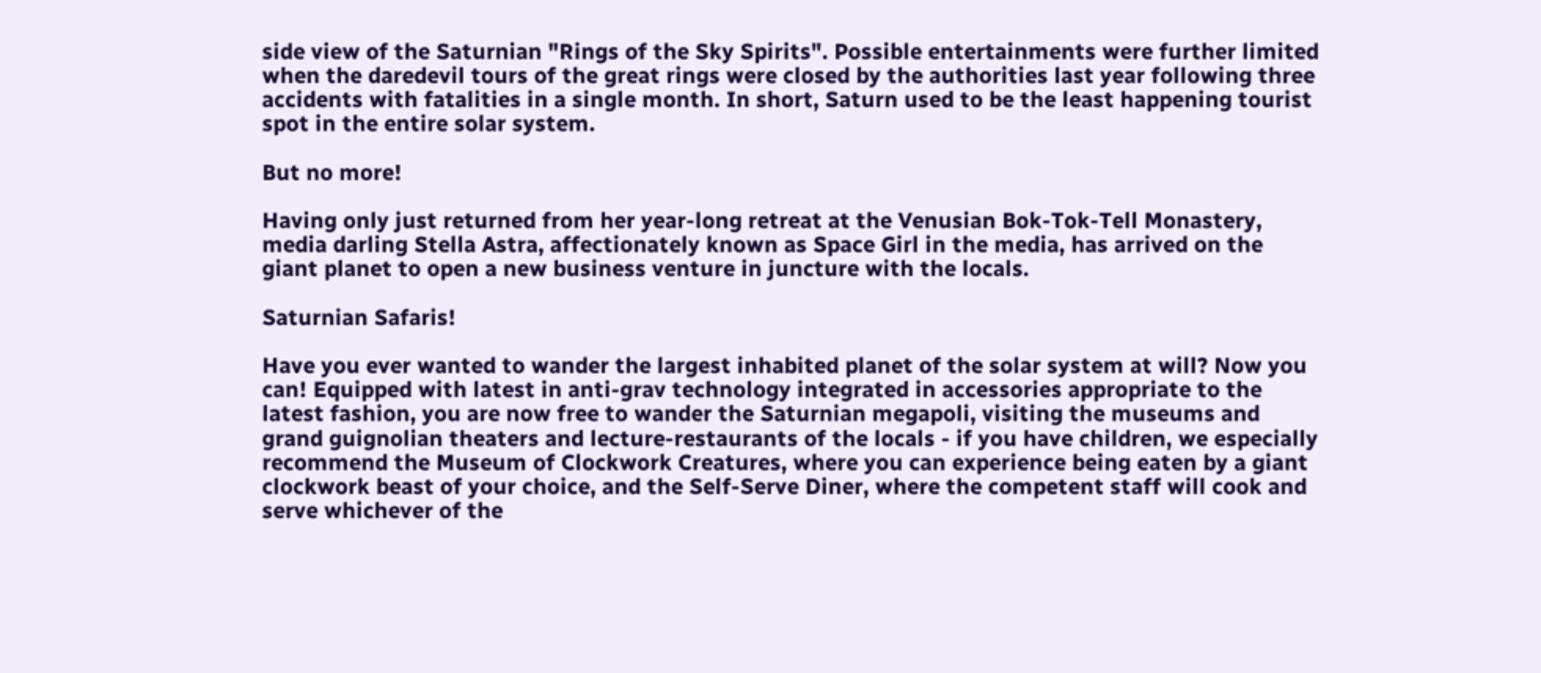side view of the Saturnian "Rings of the Sky Spirits". Possible entertainments were further limited when the daredevil tours of the great rings were closed by the authorities last year following three accidents with fatalities in a single month. In short, Saturn used to be the least happening tourist spot in the entire solar system.

But no more!

Having only just returned from her year-long retreat at the Venusian Bok-Tok-Tell Monastery, media darling Stella Astra, affectionately known as Space Girl in the media, has arrived on the giant planet to open a new business venture in juncture with the locals.

Saturnian Safaris!

Have you ever wanted to wander the largest inhabited planet of the solar system at will? Now you can! Equipped with latest in anti-grav technology integrated in accessories appropriate to the latest fashion, you are now free to wander the Saturnian megapoli, visiting the museums and grand guignolian theaters and lecture-restaurants of the locals - if you have children, we especially recommend the Museum of Clockwork Creatures, where you can experience being eaten by a giant clockwork beast of your choice, and the Self-Serve Diner, where the competent staff will cook and serve whichever of the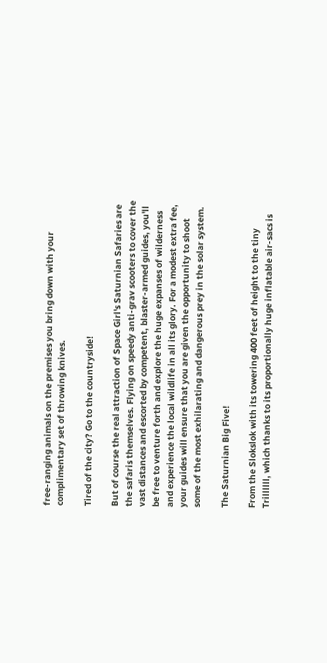free-ranging animals on the premises you bring down with your complimentary set of throwing knives.

Tired of the city? Go to the countryside!

But of course the real attraction of Space Girl's Saturnian Safaries are the safaris themselves. Flying on speedy anti-grav scooters to cover the vast distances and escorted by competent, blaster-armed guides, you'll be free to venture forth and explore the huge expanses of wilderness and experience the local wildlife in all its glory. For a modest extra fee, your guides will ensure that you are given the opportunity to shoot some of the most exhilarating and dangerous prey in the solar system.

The Saturnian Big Five!

From the Slokslok with its towering 400 feet of height to the tiny Trillllll, which thanks to its proportionally huge inflatable air-sacs is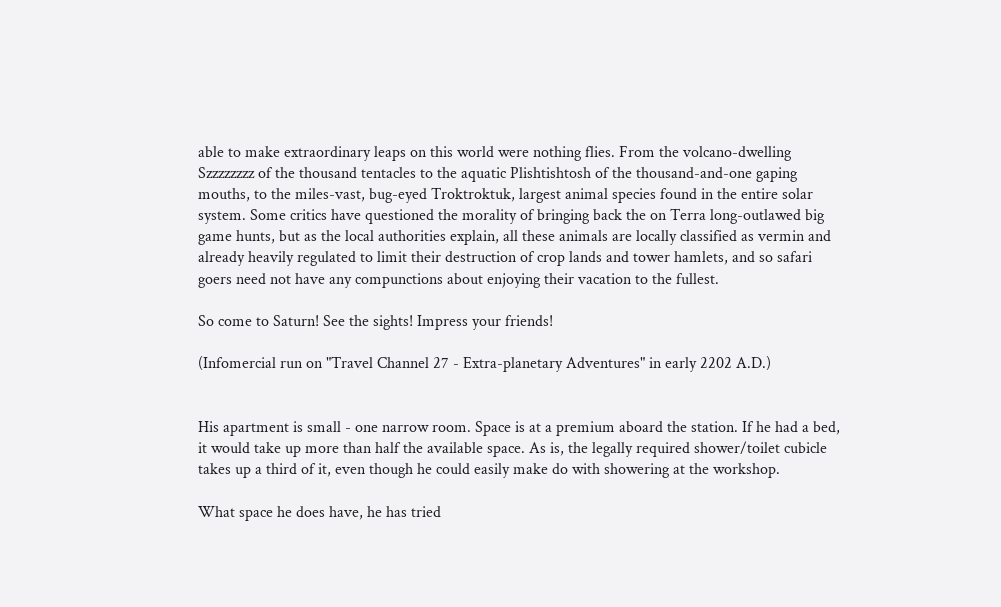able to make extraordinary leaps on this world were nothing flies. From the volcano-dwelling Szzzzzzzz of the thousand tentacles to the aquatic Plishtishtosh of the thousand-and-one gaping mouths, to the miles-vast, bug-eyed Troktroktuk, largest animal species found in the entire solar system. Some critics have questioned the morality of bringing back the on Terra long-outlawed big game hunts, but as the local authorities explain, all these animals are locally classified as vermin and already heavily regulated to limit their destruction of crop lands and tower hamlets, and so safari goers need not have any compunctions about enjoying their vacation to the fullest.

So come to Saturn! See the sights! Impress your friends!

(Infomercial run on "Travel Channel 27 - Extra-planetary Adventures" in early 2202 A.D.)


His apartment is small - one narrow room. Space is at a premium aboard the station. If he had a bed, it would take up more than half the available space. As is, the legally required shower/toilet cubicle takes up a third of it, even though he could easily make do with showering at the workshop.

What space he does have, he has tried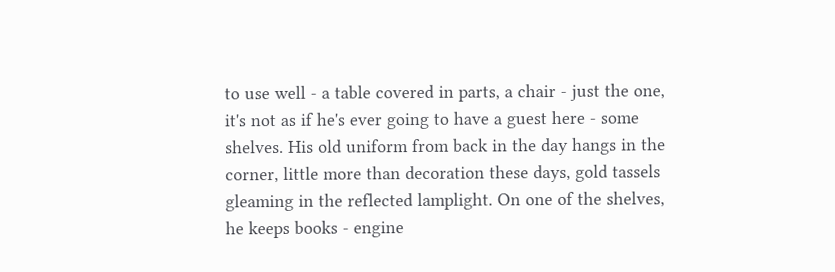to use well - a table covered in parts, a chair - just the one, it's not as if he's ever going to have a guest here - some shelves. His old uniform from back in the day hangs in the corner, little more than decoration these days, gold tassels gleaming in the reflected lamplight. On one of the shelves, he keeps books - engine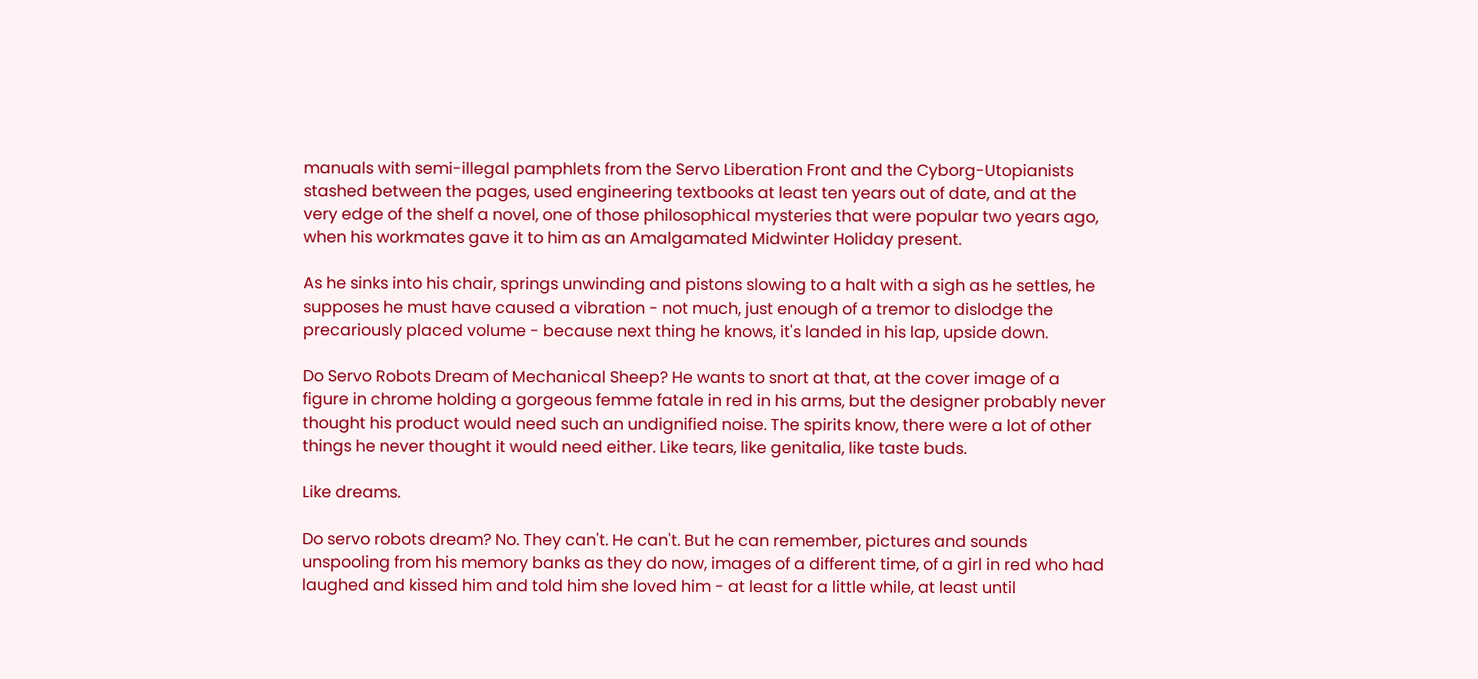manuals with semi-illegal pamphlets from the Servo Liberation Front and the Cyborg-Utopianists stashed between the pages, used engineering textbooks at least ten years out of date, and at the very edge of the shelf a novel, one of those philosophical mysteries that were popular two years ago, when his workmates gave it to him as an Amalgamated Midwinter Holiday present.

As he sinks into his chair, springs unwinding and pistons slowing to a halt with a sigh as he settles, he supposes he must have caused a vibration - not much, just enough of a tremor to dislodge the precariously placed volume - because next thing he knows, it's landed in his lap, upside down.

Do Servo Robots Dream of Mechanical Sheep? He wants to snort at that, at the cover image of a figure in chrome holding a gorgeous femme fatale in red in his arms, but the designer probably never thought his product would need such an undignified noise. The spirits know, there were a lot of other things he never thought it would need either. Like tears, like genitalia, like taste buds.

Like dreams.

Do servo robots dream? No. They can't. He can't. But he can remember, pictures and sounds unspooling from his memory banks as they do now, images of a different time, of a girl in red who had laughed and kissed him and told him she loved him - at least for a little while, at least until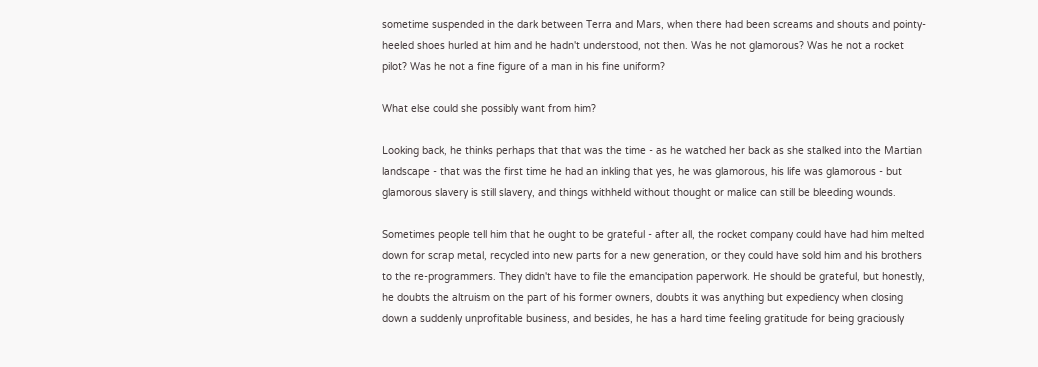sometime suspended in the dark between Terra and Mars, when there had been screams and shouts and pointy-heeled shoes hurled at him and he hadn't understood, not then. Was he not glamorous? Was he not a rocket pilot? Was he not a fine figure of a man in his fine uniform?

What else could she possibly want from him?

Looking back, he thinks perhaps that that was the time - as he watched her back as she stalked into the Martian landscape - that was the first time he had an inkling that yes, he was glamorous, his life was glamorous - but glamorous slavery is still slavery, and things withheld without thought or malice can still be bleeding wounds.

Sometimes people tell him that he ought to be grateful - after all, the rocket company could have had him melted down for scrap metal, recycled into new parts for a new generation, or they could have sold him and his brothers to the re-programmers. They didn't have to file the emancipation paperwork. He should be grateful, but honestly, he doubts the altruism on the part of his former owners, doubts it was anything but expediency when closing down a suddenly unprofitable business, and besides, he has a hard time feeling gratitude for being graciously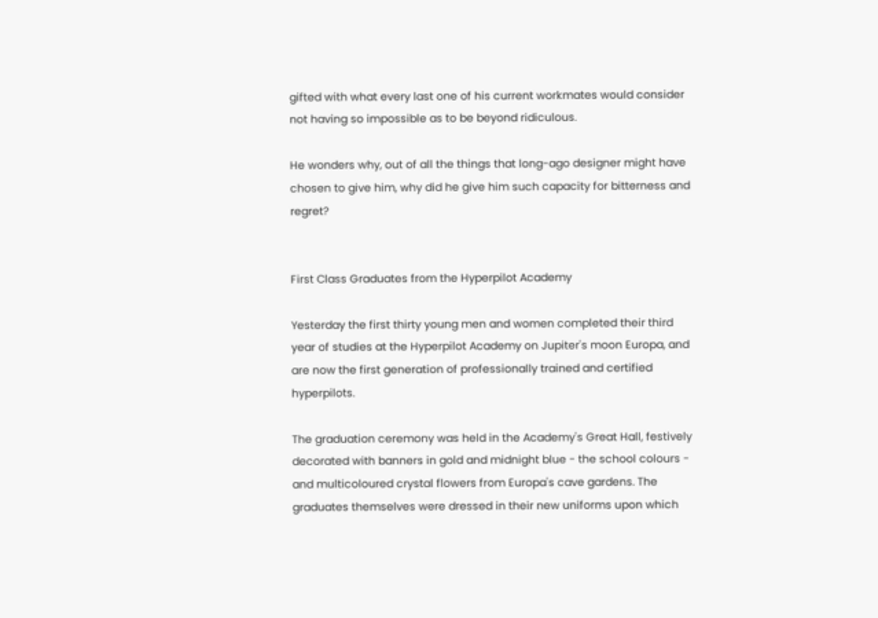gifted with what every last one of his current workmates would consider not having so impossible as to be beyond ridiculous.

He wonders why, out of all the things that long-ago designer might have chosen to give him, why did he give him such capacity for bitterness and regret?


First Class Graduates from the Hyperpilot Academy

Yesterday the first thirty young men and women completed their third year of studies at the Hyperpilot Academy on Jupiter's moon Europa, and are now the first generation of professionally trained and certified hyperpilots.

The graduation ceremony was held in the Academy's Great Hall, festively decorated with banners in gold and midnight blue - the school colours - and multicoloured crystal flowers from Europa's cave gardens. The graduates themselves were dressed in their new uniforms upon which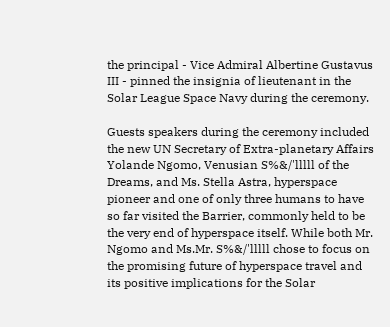the principal - Vice Admiral Albertine Gustavus III - pinned the insignia of lieutenant in the Solar League Space Navy during the ceremony.

Guests speakers during the ceremony included the new UN Secretary of Extra-planetary Affairs Yolande Ngomo, Venusian S%&/'lllll of the Dreams, and Ms. Stella Astra, hyperspace pioneer and one of only three humans to have so far visited the Barrier, commonly held to be the very end of hyperspace itself. While both Mr. Ngomo and Ms.Mr. S%&/'lllll chose to focus on the promising future of hyperspace travel and its positive implications for the Solar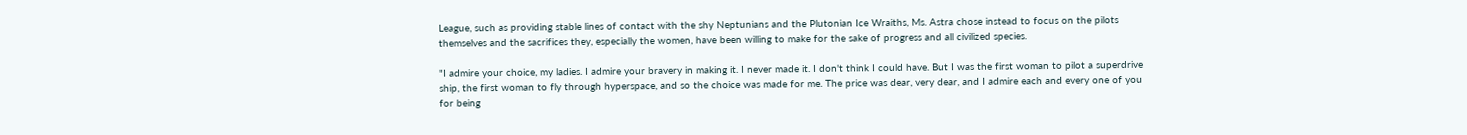League, such as providing stable lines of contact with the shy Neptunians and the Plutonian Ice Wraiths, Ms. Astra chose instead to focus on the pilots themselves and the sacrifices they, especially the women, have been willing to make for the sake of progress and all civilized species.

"I admire your choice, my ladies. I admire your bravery in making it. I never made it. I don't think I could have. But I was the first woman to pilot a superdrive ship, the first woman to fly through hyperspace, and so the choice was made for me. The price was dear, very dear, and I admire each and every one of you for being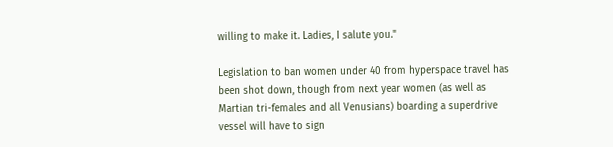willing to make it. Ladies, I salute you."

Legislation to ban women under 40 from hyperspace travel has been shot down, though from next year women (as well as Martian tri-females and all Venusians) boarding a superdrive vessel will have to sign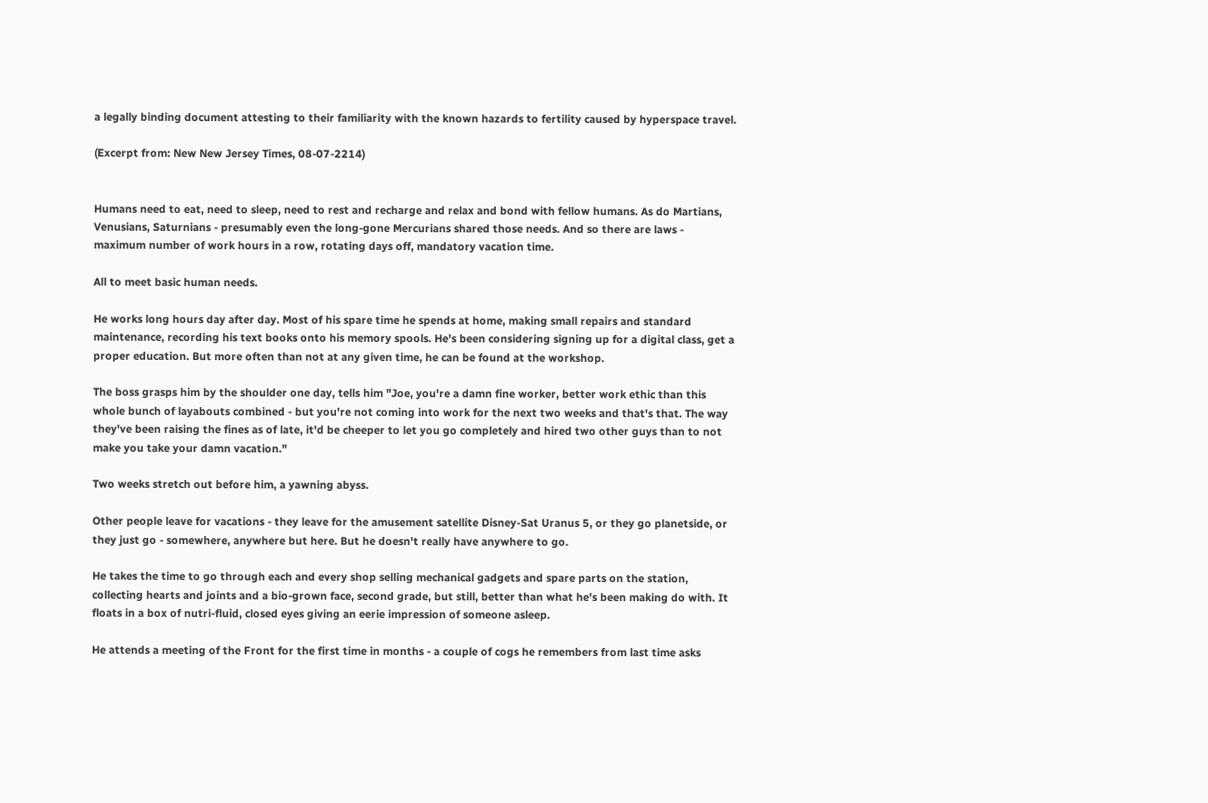a legally binding document attesting to their familiarity with the known hazards to fertility caused by hyperspace travel.

(Excerpt from: New New Jersey Times, 08-07-2214)


Humans need to eat, need to sleep, need to rest and recharge and relax and bond with fellow humans. As do Martians, Venusians, Saturnians - presumably even the long-gone Mercurians shared those needs. And so there are laws - maximum number of work hours in a row, rotating days off, mandatory vacation time.

All to meet basic human needs.

He works long hours day after day. Most of his spare time he spends at home, making small repairs and standard maintenance, recording his text books onto his memory spools. He's been considering signing up for a digital class, get a proper education. But more often than not at any given time, he can be found at the workshop.

The boss grasps him by the shoulder one day, tells him "Joe, you're a damn fine worker, better work ethic than this whole bunch of layabouts combined - but you're not coming into work for the next two weeks and that's that. The way they've been raising the fines as of late, it'd be cheeper to let you go completely and hired two other guys than to not make you take your damn vacation."

Two weeks stretch out before him, a yawning abyss.

Other people leave for vacations - they leave for the amusement satellite Disney-Sat Uranus 5, or they go planetside, or they just go - somewhere, anywhere but here. But he doesn't really have anywhere to go.

He takes the time to go through each and every shop selling mechanical gadgets and spare parts on the station, collecting hearts and joints and a bio-grown face, second grade, but still, better than what he's been making do with. It floats in a box of nutri-fluid, closed eyes giving an eerie impression of someone asleep.

He attends a meeting of the Front for the first time in months - a couple of cogs he remembers from last time asks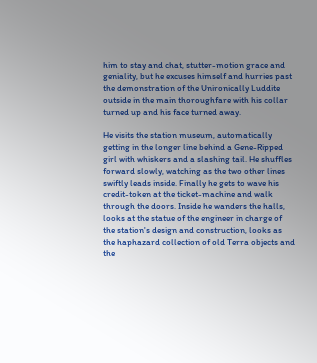him to stay and chat, stutter-motion grace and geniality, but he excuses himself and hurries past the demonstration of the Unironically Luddite outside in the main thoroughfare with his collar turned up and his face turned away.

He visits the station museum, automatically getting in the longer line behind a Gene-Ripped girl with whiskers and a slashing tail. He shuffles forward slowly, watching as the two other lines swiftly leads inside. Finally he gets to wave his credit-token at the ticket-machine and walk through the doors. Inside he wanders the halls, looks at the statue of the engineer in charge of the station's design and construction, looks as the haphazard collection of old Terra objects and the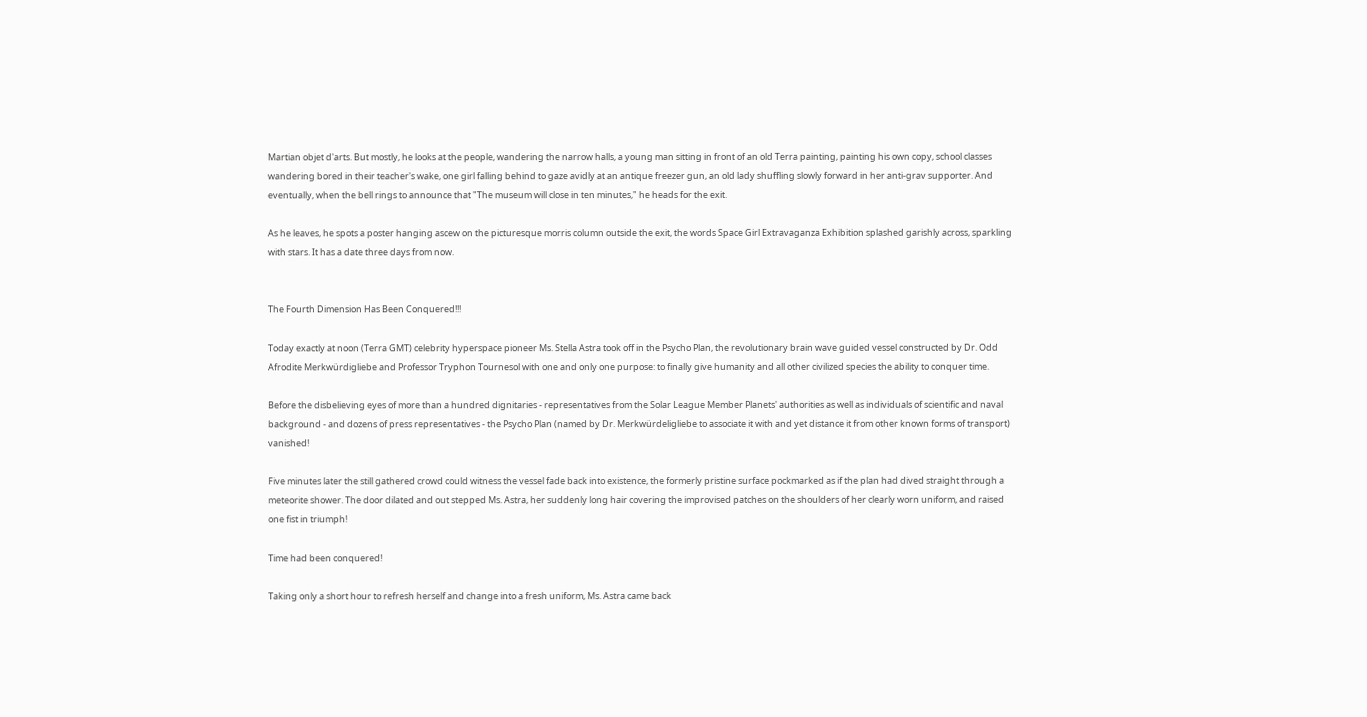Martian objet d'arts. But mostly, he looks at the people, wandering the narrow halls, a young man sitting in front of an old Terra painting, painting his own copy, school classes wandering bored in their teacher's wake, one girl falling behind to gaze avidly at an antique freezer gun, an old lady shuffling slowly forward in her anti-grav supporter. And eventually, when the bell rings to announce that "The museum will close in ten minutes," he heads for the exit.

As he leaves, he spots a poster hanging ascew on the picturesque morris column outside the exit, the words Space Girl Extravaganza Exhibition splashed garishly across, sparkling with stars. It has a date three days from now.


The Fourth Dimension Has Been Conquered!!!

Today exactly at noon (Terra GMT) celebrity hyperspace pioneer Ms. Stella Astra took off in the Psycho Plan, the revolutionary brain wave guided vessel constructed by Dr. Odd Afrodite Merkwürdigliebe and Professor Tryphon Tournesol with one and only one purpose: to finally give humanity and all other civilized species the ability to conquer time.

Before the disbelieving eyes of more than a hundred dignitaries - representatives from the Solar League Member Planets' authorities as well as individuals of scientific and naval background - and dozens of press representatives - the Psycho Plan (named by Dr. Merkwürdeligliebe to associate it with and yet distance it from other known forms of transport) vanished!

Five minutes later the still gathered crowd could witness the vessel fade back into existence, the formerly pristine surface pockmarked as if the plan had dived straight through a meteorite shower. The door dilated and out stepped Ms. Astra, her suddenly long hair covering the improvised patches on the shoulders of her clearly worn uniform, and raised one fist in triumph!

Time had been conquered!

Taking only a short hour to refresh herself and change into a fresh uniform, Ms. Astra came back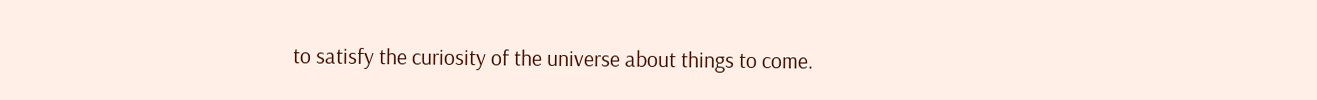to satisfy the curiosity of the universe about things to come.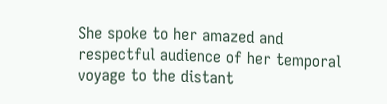She spoke to her amazed and respectful audience of her temporal voyage to the distant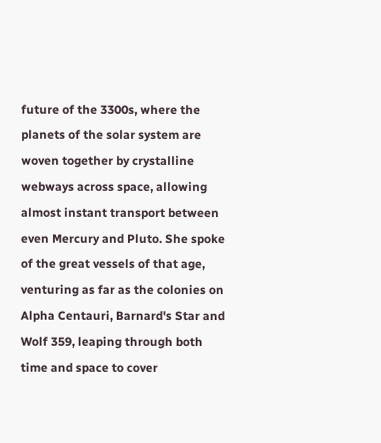future of the 3300s, where the planets of the solar system are woven together by crystalline webways across space, allowing almost instant transport between even Mercury and Pluto. She spoke of the great vessels of that age, venturing as far as the colonies on Alpha Centauri, Barnard's Star and Wolf 359, leaping through both time and space to cover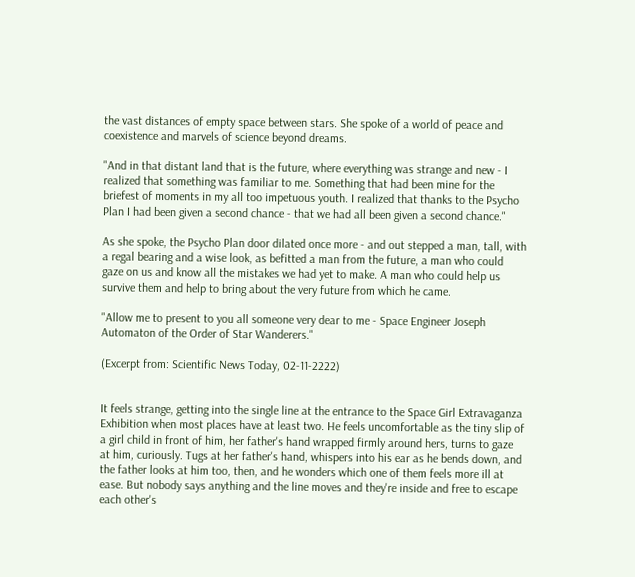the vast distances of empty space between stars. She spoke of a world of peace and coexistence and marvels of science beyond dreams.

"And in that distant land that is the future, where everything was strange and new - I realized that something was familiar to me. Something that had been mine for the briefest of moments in my all too impetuous youth. I realized that thanks to the Psycho Plan I had been given a second chance - that we had all been given a second chance."

As she spoke, the Psycho Plan door dilated once more - and out stepped a man, tall, with a regal bearing and a wise look, as befitted a man from the future, a man who could gaze on us and know all the mistakes we had yet to make. A man who could help us survive them and help to bring about the very future from which he came.

"Allow me to present to you all someone very dear to me - Space Engineer Joseph Automaton of the Order of Star Wanderers."

(Excerpt from: Scientific News Today, 02-11-2222)


It feels strange, getting into the single line at the entrance to the Space Girl Extravaganza Exhibition when most places have at least two. He feels uncomfortable as the tiny slip of a girl child in front of him, her father's hand wrapped firmly around hers, turns to gaze at him, curiously. Tugs at her father's hand, whispers into his ear as he bends down, and the father looks at him too, then, and he wonders which one of them feels more ill at ease. But nobody says anything and the line moves and they're inside and free to escape each other's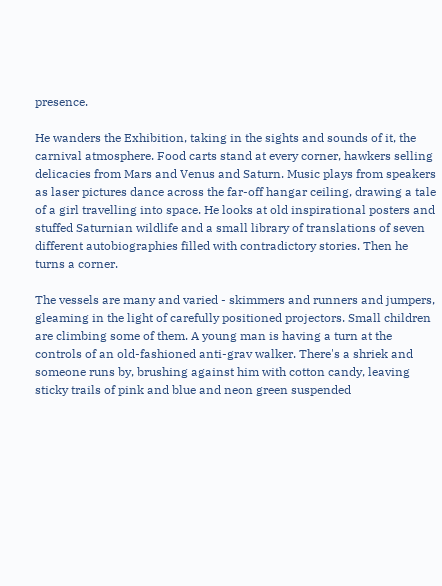presence.

He wanders the Exhibition, taking in the sights and sounds of it, the carnival atmosphere. Food carts stand at every corner, hawkers selling delicacies from Mars and Venus and Saturn. Music plays from speakers as laser pictures dance across the far-off hangar ceiling, drawing a tale of a girl travelling into space. He looks at old inspirational posters and stuffed Saturnian wildlife and a small library of translations of seven different autobiographies filled with contradictory stories. Then he turns a corner.

The vessels are many and varied - skimmers and runners and jumpers, gleaming in the light of carefully positioned projectors. Small children are climbing some of them. A young man is having a turn at the controls of an old-fashioned anti-grav walker. There's a shriek and someone runs by, brushing against him with cotton candy, leaving sticky trails of pink and blue and neon green suspended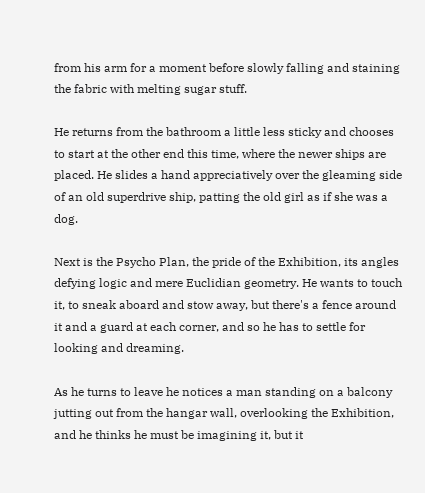from his arm for a moment before slowly falling and staining the fabric with melting sugar stuff.

He returns from the bathroom a little less sticky and chooses to start at the other end this time, where the newer ships are placed. He slides a hand appreciatively over the gleaming side of an old superdrive ship, patting the old girl as if she was a dog.

Next is the Psycho Plan, the pride of the Exhibition, its angles defying logic and mere Euclidian geometry. He wants to touch it, to sneak aboard and stow away, but there's a fence around it and a guard at each corner, and so he has to settle for looking and dreaming.

As he turns to leave he notices a man standing on a balcony jutting out from the hangar wall, overlooking the Exhibition, and he thinks he must be imagining it, but it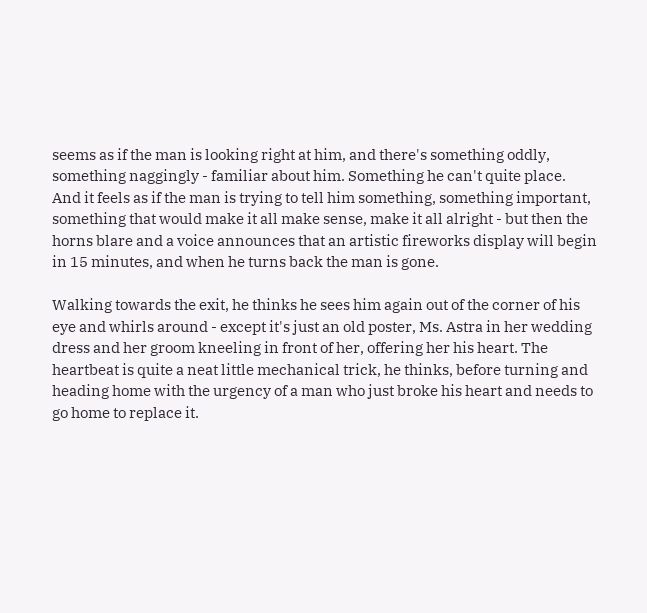seems as if the man is looking right at him, and there's something oddly, something naggingly - familiar about him. Something he can't quite place. And it feels as if the man is trying to tell him something, something important, something that would make it all make sense, make it all alright - but then the horns blare and a voice announces that an artistic fireworks display will begin in 15 minutes, and when he turns back the man is gone.

Walking towards the exit, he thinks he sees him again out of the corner of his eye and whirls around - except it's just an old poster, Ms. Astra in her wedding dress and her groom kneeling in front of her, offering her his heart. The heartbeat is quite a neat little mechanical trick, he thinks, before turning and heading home with the urgency of a man who just broke his heart and needs to go home to replace it.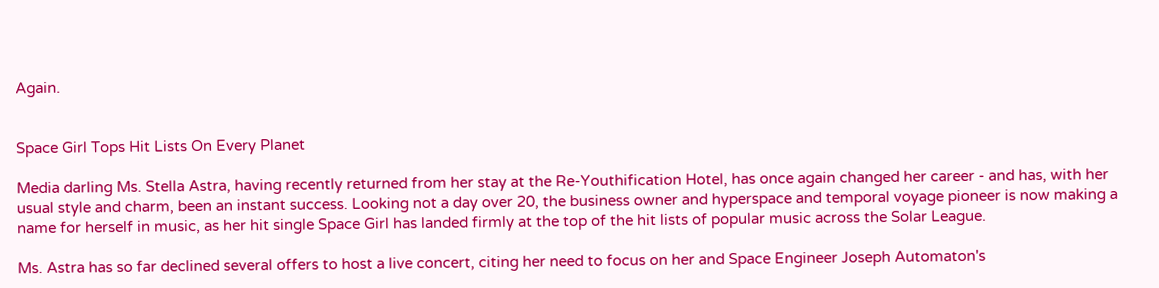Again.


Space Girl Tops Hit Lists On Every Planet

Media darling Ms. Stella Astra, having recently returned from her stay at the Re-Youthification Hotel, has once again changed her career - and has, with her usual style and charm, been an instant success. Looking not a day over 20, the business owner and hyperspace and temporal voyage pioneer is now making a name for herself in music, as her hit single Space Girl has landed firmly at the top of the hit lists of popular music across the Solar League.

Ms. Astra has so far declined several offers to host a live concert, citing her need to focus on her and Space Engineer Joseph Automaton's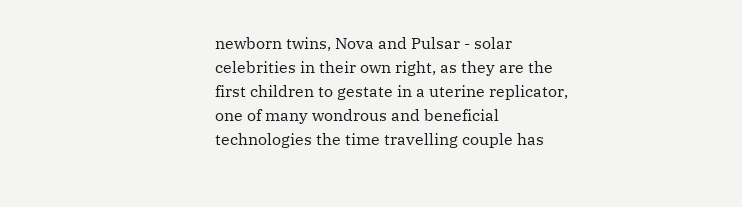newborn twins, Nova and Pulsar - solar celebrities in their own right, as they are the first children to gestate in a uterine replicator, one of many wondrous and beneficial technologies the time travelling couple has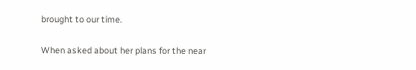brought to our time.

When asked about her plans for the near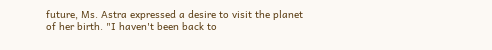future, Ms. Astra expressed a desire to visit the planet of her birth. "I haven't been back to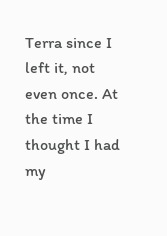Terra since I left it, not even once. At the time I thought I had my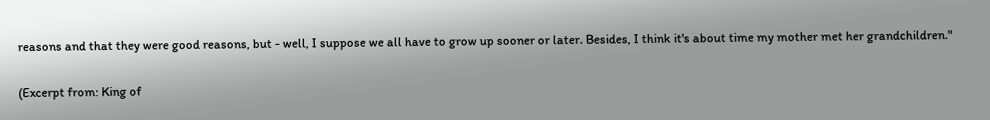reasons and that they were good reasons, but - well, I suppose we all have to grow up sooner or later. Besides, I think it's about time my mother met her grandchildren."

(Excerpt from: King of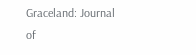Graceland: Journal of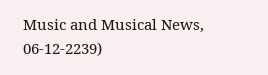Music and Musical News, 06-12-2239)